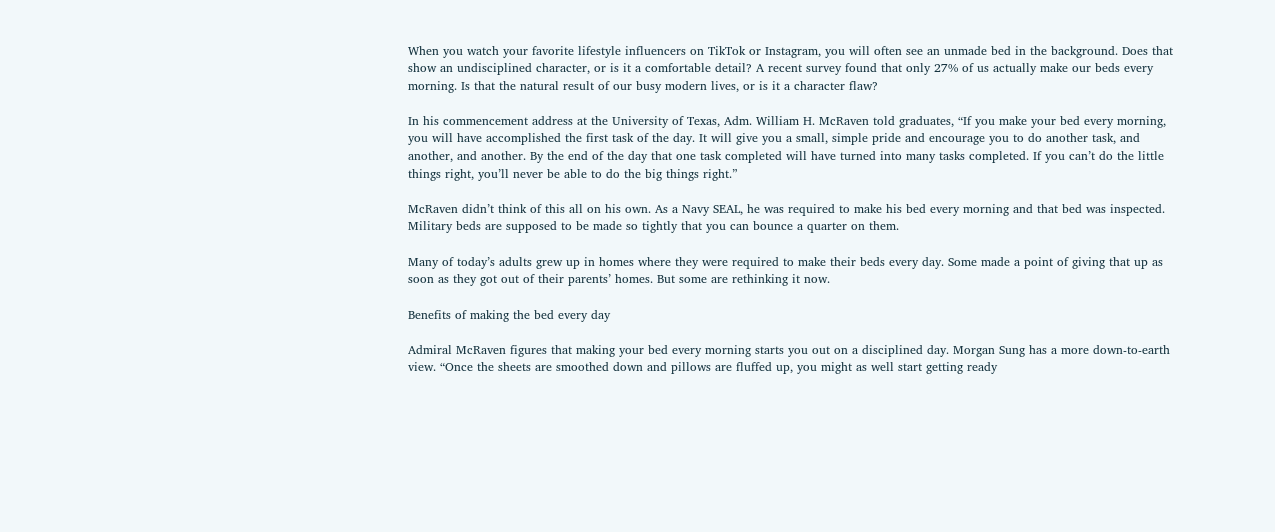When you watch your favorite lifestyle influencers on TikTok or Instagram, you will often see an unmade bed in the background. Does that show an undisciplined character, or is it a comfortable detail? A recent survey found that only 27% of us actually make our beds every morning. Is that the natural result of our busy modern lives, or is it a character flaw?

In his commencement address at the University of Texas, Adm. William H. McRaven told graduates, “If you make your bed every morning, you will have accomplished the first task of the day. It will give you a small, simple pride and encourage you to do another task, and another, and another. By the end of the day that one task completed will have turned into many tasks completed. If you can’t do the little things right, you’ll never be able to do the big things right.”

McRaven didn’t think of this all on his own. As a Navy SEAL, he was required to make his bed every morning and that bed was inspected. Military beds are supposed to be made so tightly that you can bounce a quarter on them.

Many of today’s adults grew up in homes where they were required to make their beds every day. Some made a point of giving that up as soon as they got out of their parents’ homes. But some are rethinking it now.

Benefits of making the bed every day

Admiral McRaven figures that making your bed every morning starts you out on a disciplined day. Morgan Sung has a more down-to-earth view. “Once the sheets are smoothed down and pillows are fluffed up, you might as well start getting ready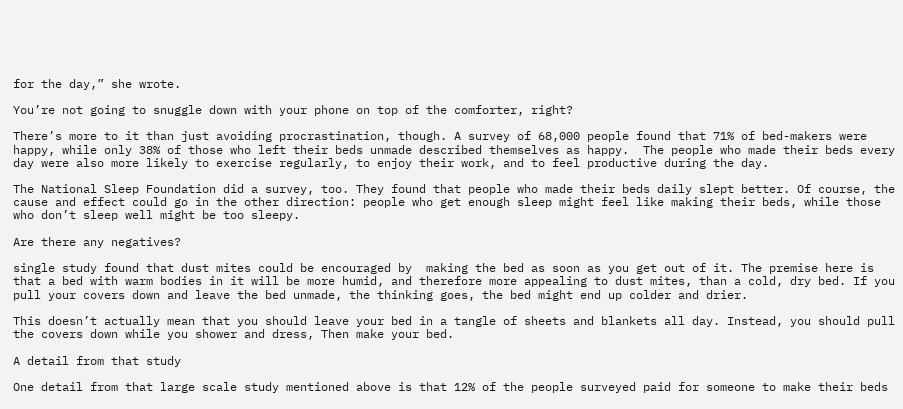for the day,” she wrote.

You’re not going to snuggle down with your phone on top of the comforter, right?

There’s more to it than just avoiding procrastination, though. A survey of 68,000 people found that 71% of bed-makers were happy, while only 38% of those who left their beds unmade described themselves as happy.  The people who made their beds every day were also more likely to exercise regularly, to enjoy their work, and to feel productive during the day.

The National Sleep Foundation did a survey, too. They found that people who made their beds daily slept better. Of course, the cause and effect could go in the other direction: people who get enough sleep might feel like making their beds, while those who don’t sleep well might be too sleepy.

Are there any negatives?

single study found that dust mites could be encouraged by  making the bed as soon as you get out of it. The premise here is that a bed with warm bodies in it will be more humid, and therefore more appealing to dust mites, than a cold, dry bed. If you pull your covers down and leave the bed unmade, the thinking goes, the bed might end up colder and drier.

This doesn’t actually mean that you should leave your bed in a tangle of sheets and blankets all day. Instead, you should pull the covers down while you shower and dress, Then make your bed.

A detail from that study

One detail from that large scale study mentioned above is that 12% of the people surveyed paid for someone to make their beds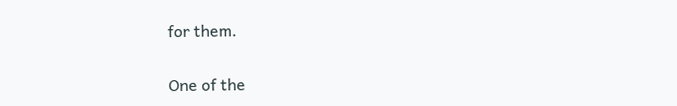for them.

One of the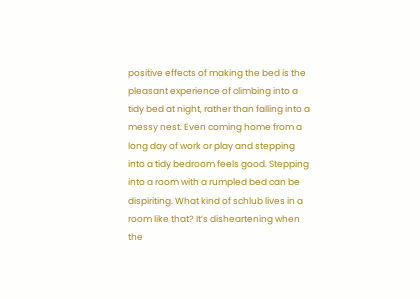positive effects of making the bed is the pleasant experience of climbing into a tidy bed at night, rather than falling into a messy nest. Even coming home from a long day of work or play and stepping into a tidy bedroom feels good. Stepping into a room with a rumpled bed can be dispiriting. What kind of schlub lives in a room like that? It’s disheartening when the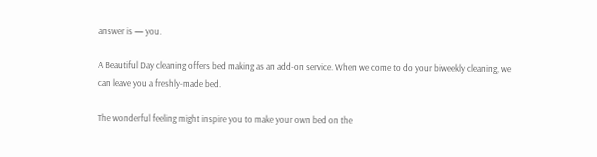answer is — you.

A Beautiful Day cleaning offers bed making as an add-on service. When we come to do your biweekly cleaning, we can leave you a freshly-made bed.

The wonderful feeling might inspire you to make your own bed on the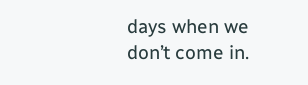days when we don’t come in.